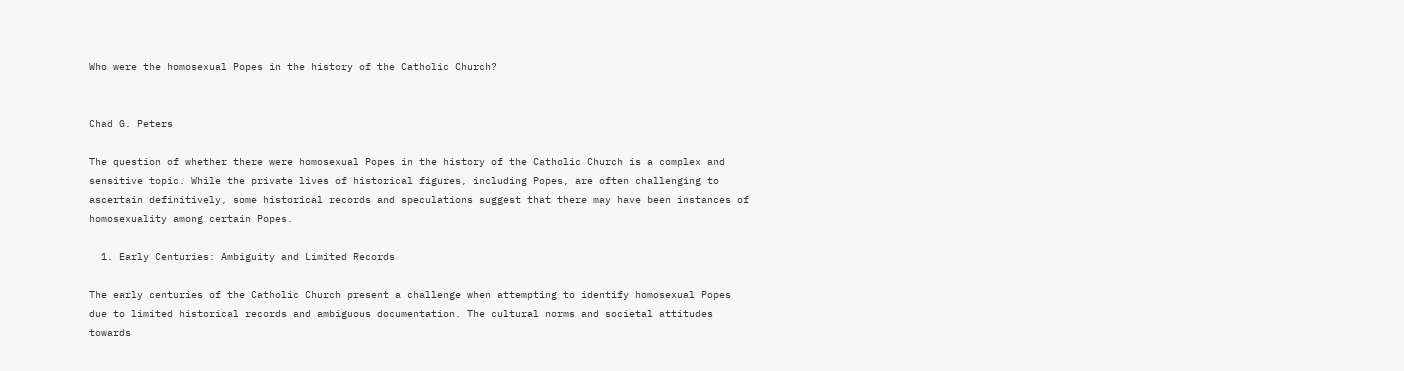Who were the homosexual Popes in the history of the Catholic Church?


Chad G. Peters

The question of whether there were homosexual Popes in the history of the Catholic Church is a complex and sensitive topic. While the private lives of historical figures, including Popes, are often challenging to ascertain definitively, some historical records and speculations suggest that there may have been instances of homosexuality among certain Popes.

  1. Early Centuries: Ambiguity and Limited Records

The early centuries of the Catholic Church present a challenge when attempting to identify homosexual Popes due to limited historical records and ambiguous documentation. The cultural norms and societal attitudes towards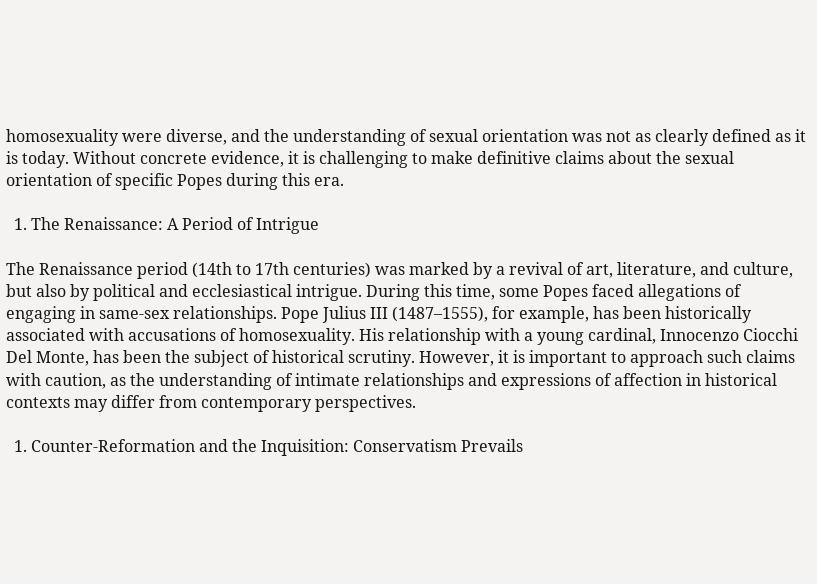homosexuality were diverse, and the understanding of sexual orientation was not as clearly defined as it is today. Without concrete evidence, it is challenging to make definitive claims about the sexual orientation of specific Popes during this era.

  1. The Renaissance: A Period of Intrigue

The Renaissance period (14th to 17th centuries) was marked by a revival of art, literature, and culture, but also by political and ecclesiastical intrigue. During this time, some Popes faced allegations of engaging in same-sex relationships. Pope Julius III (1487–1555), for example, has been historically associated with accusations of homosexuality. His relationship with a young cardinal, Innocenzo Ciocchi Del Monte, has been the subject of historical scrutiny. However, it is important to approach such claims with caution, as the understanding of intimate relationships and expressions of affection in historical contexts may differ from contemporary perspectives.

  1. Counter-Reformation and the Inquisition: Conservatism Prevails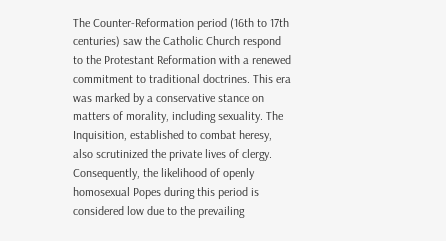The Counter-Reformation period (16th to 17th centuries) saw the Catholic Church respond to the Protestant Reformation with a renewed commitment to traditional doctrines. This era was marked by a conservative stance on matters of morality, including sexuality. The Inquisition, established to combat heresy, also scrutinized the private lives of clergy. Consequently, the likelihood of openly homosexual Popes during this period is considered low due to the prevailing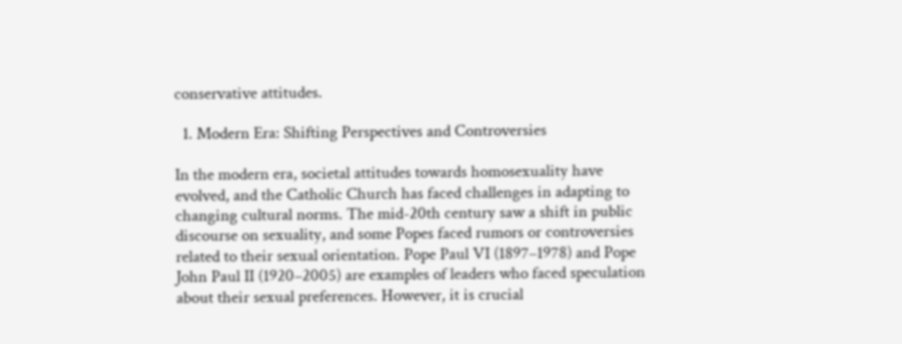conservative attitudes.

  1. Modern Era: Shifting Perspectives and Controversies

In the modern era, societal attitudes towards homosexuality have evolved, and the Catholic Church has faced challenges in adapting to changing cultural norms. The mid-20th century saw a shift in public discourse on sexuality, and some Popes faced rumors or controversies related to their sexual orientation. Pope Paul VI (1897–1978) and Pope John Paul II (1920–2005) are examples of leaders who faced speculation about their sexual preferences. However, it is crucial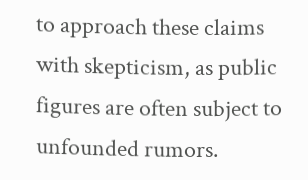to approach these claims with skepticism, as public figures are often subject to unfounded rumors.